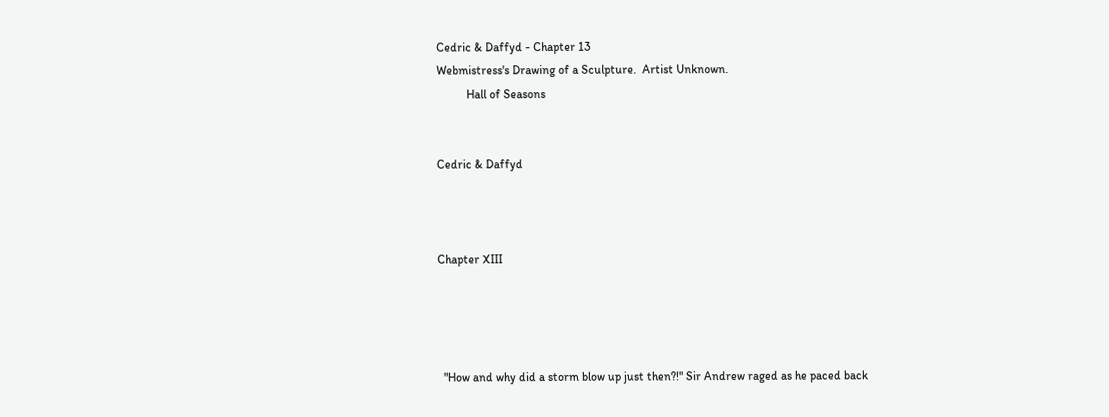Cedric & Daffyd - Chapter 13
Webmistress's Drawing of a Sculpture.  Artist Unknown.
          Hall of Seasons


Cedric & Daffyd



Chapter XIII




  "How and why did a storm blow up just then?!" Sir Andrew raged as he paced back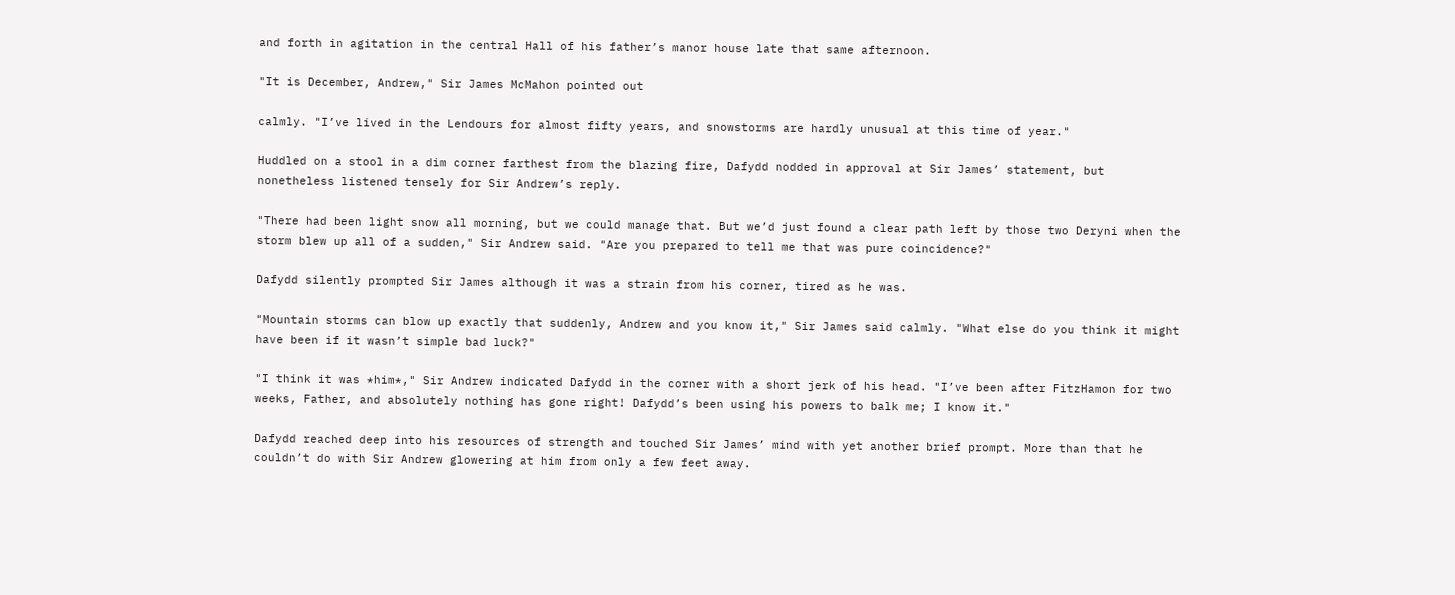and forth in agitation in the central Hall of his father’s manor house late that same afternoon.

"It is December, Andrew," Sir James McMahon pointed out

calmly. "I’ve lived in the Lendours for almost fifty years, and snowstorms are hardly unusual at this time of year."

Huddled on a stool in a dim corner farthest from the blazing fire, Dafydd nodded in approval at Sir James’ statement, but nonetheless listened tensely for Sir Andrew’s reply.

"There had been light snow all morning, but we could manage that. But we’d just found a clear path left by those two Deryni when the storm blew up all of a sudden," Sir Andrew said. "Are you prepared to tell me that was pure coincidence?"

Dafydd silently prompted Sir James although it was a strain from his corner, tired as he was.

"Mountain storms can blow up exactly that suddenly, Andrew and you know it," Sir James said calmly. "What else do you think it might have been if it wasn’t simple bad luck?"

"I think it was *him*," Sir Andrew indicated Dafydd in the corner with a short jerk of his head. "I’ve been after FitzHamon for two weeks, Father, and absolutely nothing has gone right! Dafydd’s been using his powers to balk me; I know it."

Dafydd reached deep into his resources of strength and touched Sir James’ mind with yet another brief prompt. More than that he couldn’t do with Sir Andrew glowering at him from only a few feet away.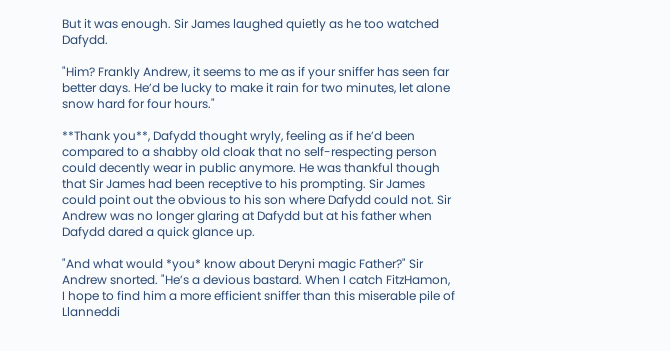But it was enough. Sir James laughed quietly as he too watched Dafydd.

"Him? Frankly Andrew, it seems to me as if your sniffer has seen far better days. He’d be lucky to make it rain for two minutes, let alone snow hard for four hours."

**Thank you**, Dafydd thought wryly, feeling as if he’d been compared to a shabby old cloak that no self-respecting person could decently wear in public anymore. He was thankful though that Sir James had been receptive to his prompting. Sir James could point out the obvious to his son where Dafydd could not. Sir Andrew was no longer glaring at Dafydd but at his father when Dafydd dared a quick glance up.

"And what would *you* know about Deryni magic Father?" Sir Andrew snorted. "He’s a devious bastard. When I catch FitzHamon, I hope to find him a more efficient sniffer than this miserable pile of Llanneddi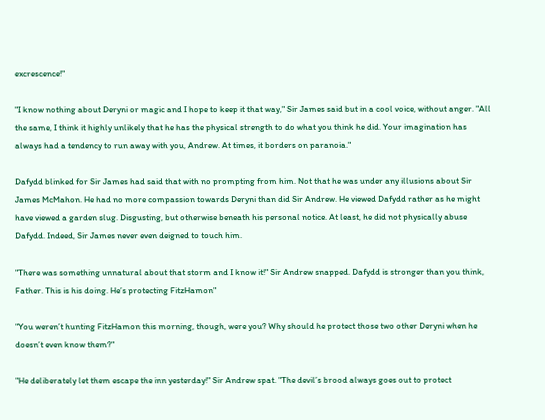excrescence!"

"I know nothing about Deryni or magic and I hope to keep it that way," Sir James said but in a cool voice, without anger. "All the same, I think it highly unlikely that he has the physical strength to do what you think he did. Your imagination has always had a tendency to run away with you, Andrew. At times, it borders on paranoia."

Dafydd blinked for Sir James had said that with no prompting from him. Not that he was under any illusions about Sir James McMahon. He had no more compassion towards Deryni than did Sir Andrew. He viewed Dafydd rather as he might have viewed a garden slug. Disgusting, but otherwise beneath his personal notice. At least, he did not physically abuse Dafydd. Indeed, Sir James never even deigned to touch him.

"There was something unnatural about that storm and I know it!" Sir Andrew snapped. Dafydd is stronger than you think, Father. This is his doing. He’s protecting FitzHamon"

"You weren’t hunting FitzHamon this morning, though, were you? Why should he protect those two other Deryni when he doesn’t even know them?"

"He deliberately let them escape the inn yesterday!" Sir Andrew spat. "The devil’s brood always goes out to protect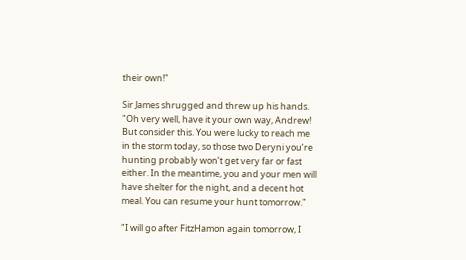their own!"

Sir James shrugged and threw up his hands. "Oh very well, have it your own way, Andrew! But consider this. You were lucky to reach me in the storm today, so those two Deryni you’re hunting probably won’t get very far or fast either. In the meantime, you and your men will have shelter for the night, and a decent hot meal. You can resume your hunt tomorrow."

"I will go after FitzHamon again tomorrow, I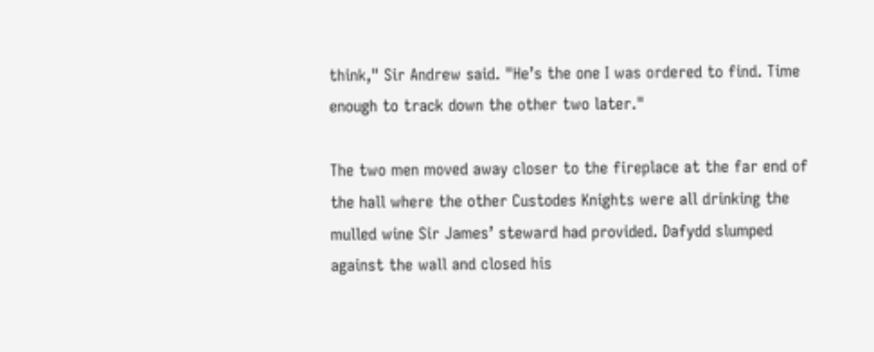think," Sir Andrew said. "He’s the one I was ordered to find. Time enough to track down the other two later."

The two men moved away closer to the fireplace at the far end of the hall where the other Custodes Knights were all drinking the mulled wine Sir James’ steward had provided. Dafydd slumped against the wall and closed his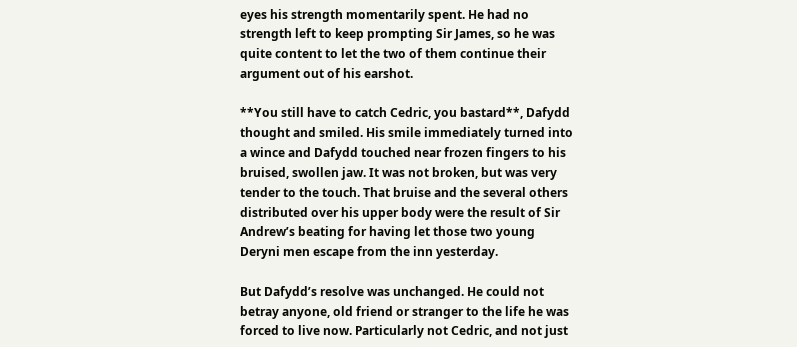eyes his strength momentarily spent. He had no strength left to keep prompting Sir James, so he was quite content to let the two of them continue their argument out of his earshot.

**You still have to catch Cedric, you bastard**, Dafydd thought and smiled. His smile immediately turned into a wince and Dafydd touched near frozen fingers to his bruised, swollen jaw. It was not broken, but was very tender to the touch. That bruise and the several others distributed over his upper body were the result of Sir Andrew’s beating for having let those two young Deryni men escape from the inn yesterday.

But Dafydd’s resolve was unchanged. He could not betray anyone, old friend or stranger to the life he was forced to live now. Particularly not Cedric, and not just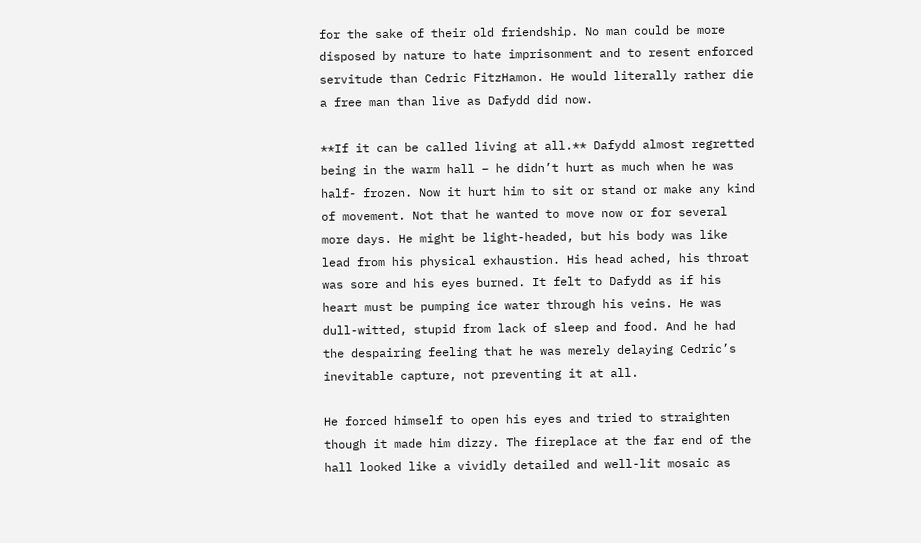for the sake of their old friendship. No man could be more disposed by nature to hate imprisonment and to resent enforced servitude than Cedric FitzHamon. He would literally rather die a free man than live as Dafydd did now.

**If it can be called living at all.** Dafydd almost regretted being in the warm hall – he didn’t hurt as much when he was half- frozen. Now it hurt him to sit or stand or make any kind of movement. Not that he wanted to move now or for several more days. He might be light-headed, but his body was like lead from his physical exhaustion. His head ached, his throat was sore and his eyes burned. It felt to Dafydd as if his heart must be pumping ice water through his veins. He was dull-witted, stupid from lack of sleep and food. And he had the despairing feeling that he was merely delaying Cedric’s inevitable capture, not preventing it at all.

He forced himself to open his eyes and tried to straighten though it made him dizzy. The fireplace at the far end of the hall looked like a vividly detailed and well-lit mosaic as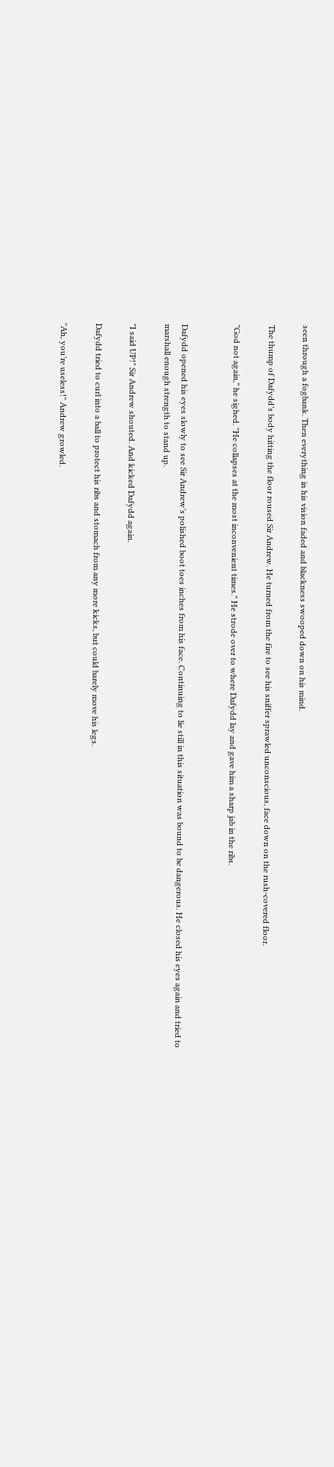seen through a fogbank. Then everything in his vision faded and blackness swooped down on his mind.

The thump of Dafydd’s body hitting the floor roused Sir Andrew. He turned from the fire to see his sniffer sprawled unconscious, face down on the rush-covered floor.

"God not again," he sighed. "He collapses at the most inconvenient times." He strode over to where Dafydd lay and gave him a sharp jab in the ribs.


Dafydd opened his eyes slowly to see Sir Andrew’s polished boot toes inches from his face. Continuing to lie still in this situation was bound to be dangerous. He closed his eyes again and tried to marshall enough strength to stand up.

"I said UP!" Sir Andrew shouted. And kicked Dafydd again.

Dafydd tried to curl into a ball to protect his ribs and stomach from any more kicks, but could barely move his legs.

"Ah, you’re useless!" Andrew growled.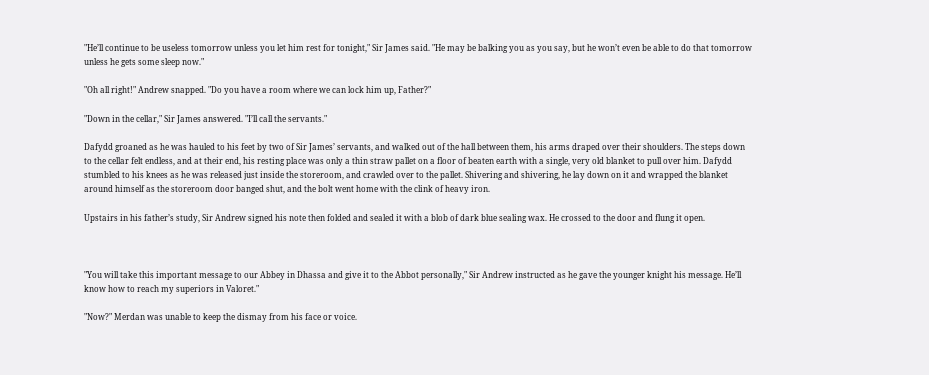"He’ll continue to be useless tomorrow unless you let him rest for tonight," Sir James said. "He may be balking you as you say, but he won’t even be able to do that tomorrow unless he gets some sleep now."

"Oh all right!" Andrew snapped. "Do you have a room where we can lock him up, Father?"

"Down in the cellar," Sir James answered. "I’ll call the servants."

Dafydd groaned as he was hauled to his feet by two of Sir James’ servants, and walked out of the hall between them, his arms draped over their shoulders. The steps down to the cellar felt endless, and at their end, his resting place was only a thin straw pallet on a floor of beaten earth with a single, very old blanket to pull over him. Dafydd stumbled to his knees as he was released just inside the storeroom, and crawled over to the pallet. Shivering and shivering, he lay down on it and wrapped the blanket around himself as the storeroom door banged shut, and the bolt went home with the clink of heavy iron.

Upstairs in his father’s study, Sir Andrew signed his note then folded and sealed it with a blob of dark blue sealing wax. He crossed to the door and flung it open.



"You will take this important message to our Abbey in Dhassa and give it to the Abbot personally," Sir Andrew instructed as he gave the younger knight his message. He’ll know how to reach my superiors in Valoret."

"Now?" Merdan was unable to keep the dismay from his face or voice.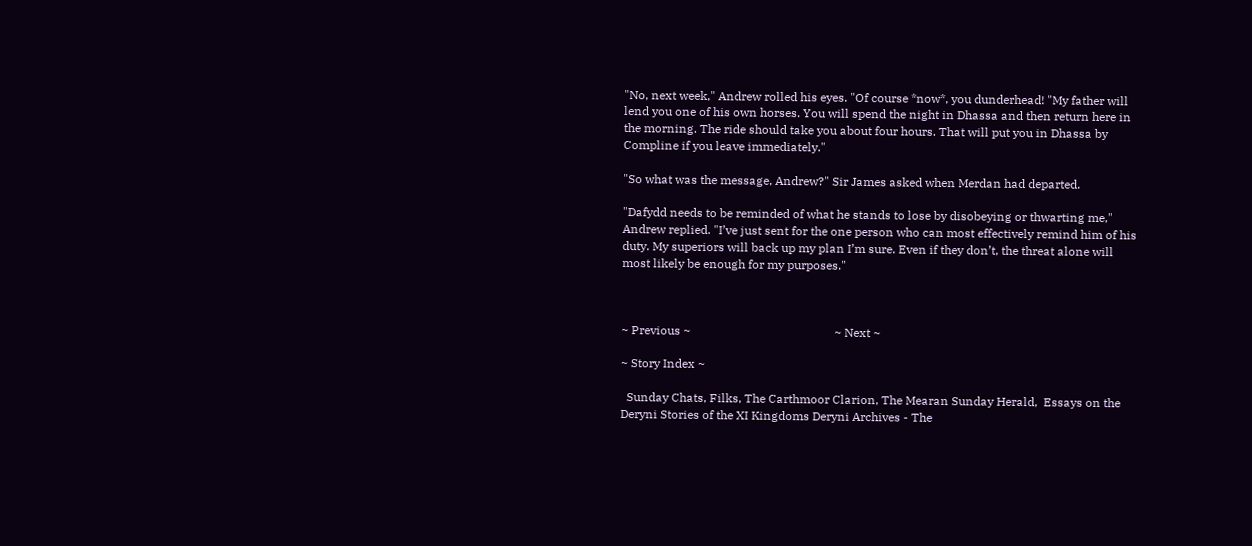"No, next week," Andrew rolled his eyes. "Of course *now*, you dunderhead! "My father will lend you one of his own horses. You will spend the night in Dhassa and then return here in the morning. The ride should take you about four hours. That will put you in Dhassa by Compline if you leave immediately."

"So what was the message, Andrew?" Sir James asked when Merdan had departed.

"Dafydd needs to be reminded of what he stands to lose by disobeying or thwarting me," Andrew replied. "I’ve just sent for the one person who can most effectively remind him of his duty. My superiors will back up my plan I’m sure. Even if they don’t, the threat alone will most likely be enough for my purposes."



~ Previous ~                                                ~ Next ~

~ Story Index ~

  Sunday Chats, Filks, The Carthmoor Clarion, The Mearan Sunday Herald,  Essays on the Deryni Stories of the XI Kingdoms Deryni Archives - The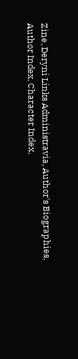Zine, Deryni Links Administravia, Author's Biographies, Author Index, Character Index,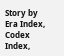Story by Era Index, Codex Index,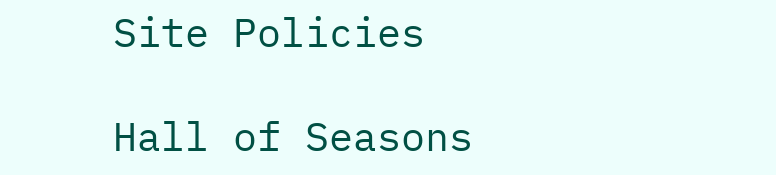Site Policies

Hall of Seasons